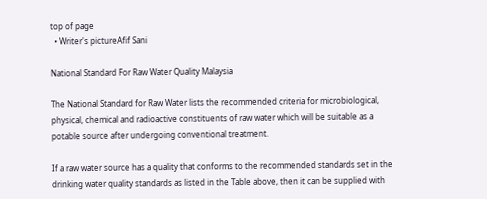top of page
  • Writer's pictureAfif Sani

National Standard For Raw Water Quality Malaysia

The National Standard for Raw Water lists the recommended criteria for microbiological, physical, chemical and radioactive constituents of raw water which will be suitable as a potable source after undergoing conventional treatment.

If a raw water source has a quality that conforms to the recommended standards set in the drinking water quality standards as listed in the Table above, then it can be supplied with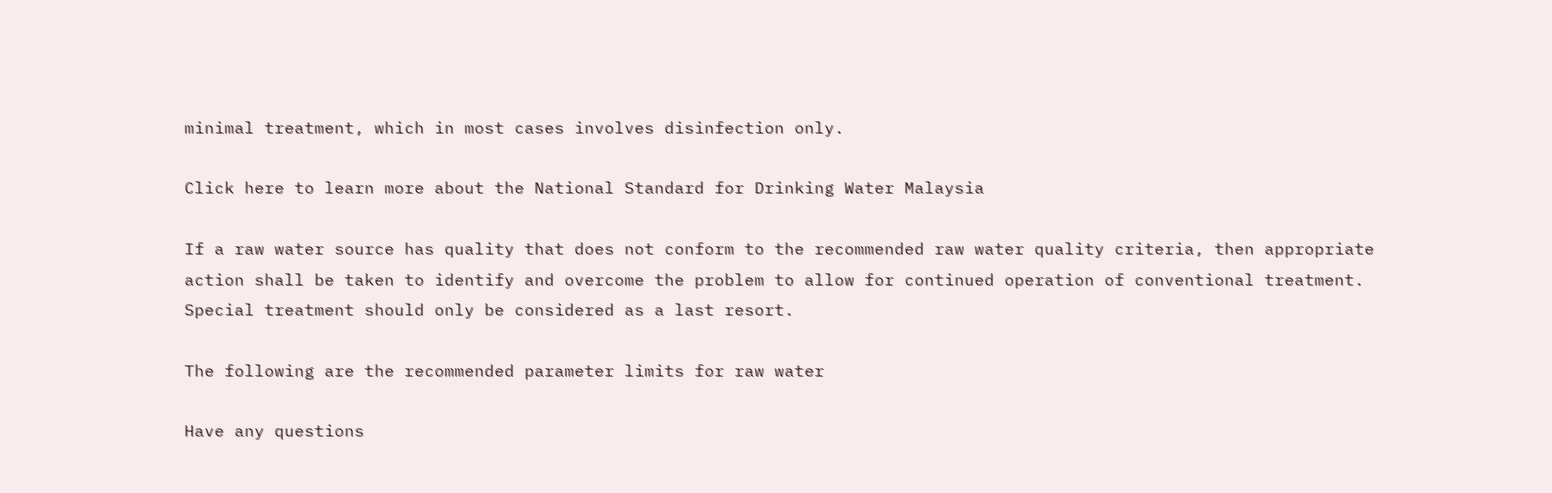minimal treatment, which in most cases involves disinfection only.

Click here to learn more about the National Standard for Drinking Water Malaysia

If a raw water source has quality that does not conform to the recommended raw water quality criteria, then appropriate action shall be taken to identify and overcome the problem to allow for continued operation of conventional treatment. Special treatment should only be considered as a last resort.

The following are the recommended parameter limits for raw water

Have any questions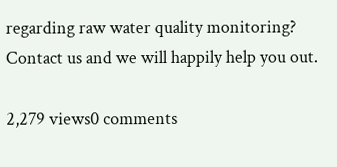regarding raw water quality monitoring? Contact us and we will happily help you out.

2,279 views0 comments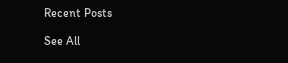Recent Posts

See All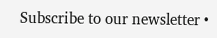Subscribe to our newsletter •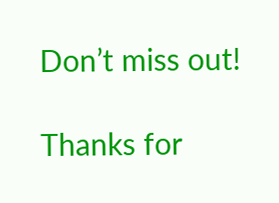Don’t miss out!

Thanks for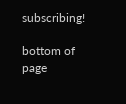subscribing!

bottom of page